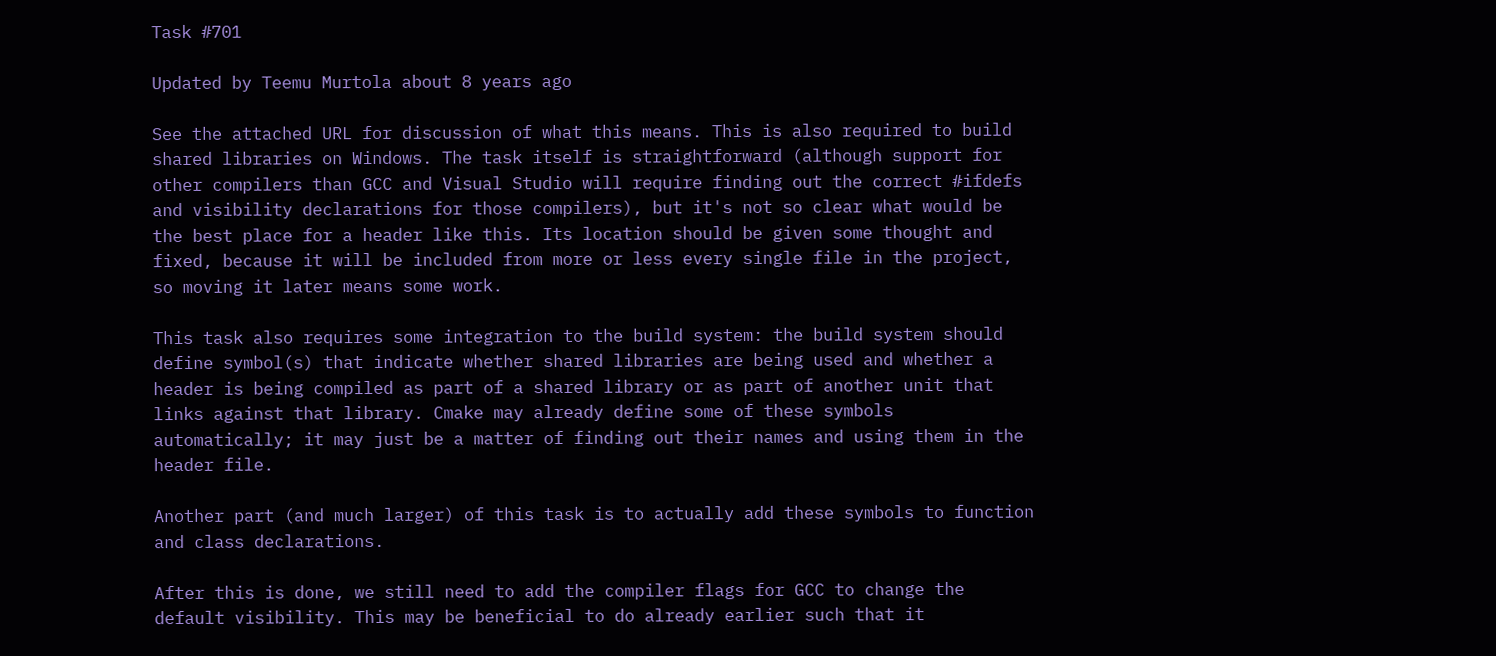Task #701

Updated by Teemu Murtola about 8 years ago

See the attached URL for discussion of what this means. This is also required to build shared libraries on Windows. The task itself is straightforward (although support for other compilers than GCC and Visual Studio will require finding out the correct #ifdefs and visibility declarations for those compilers), but it's not so clear what would be the best place for a header like this. Its location should be given some thought and fixed, because it will be included from more or less every single file in the project, so moving it later means some work.

This task also requires some integration to the build system: the build system should define symbol(s) that indicate whether shared libraries are being used and whether a header is being compiled as part of a shared library or as part of another unit that links against that library. Cmake may already define some of these symbols automatically; it may just be a matter of finding out their names and using them in the header file.

Another part (and much larger) of this task is to actually add these symbols to function and class declarations.

After this is done, we still need to add the compiler flags for GCC to change the default visibility. This may be beneficial to do already earlier such that it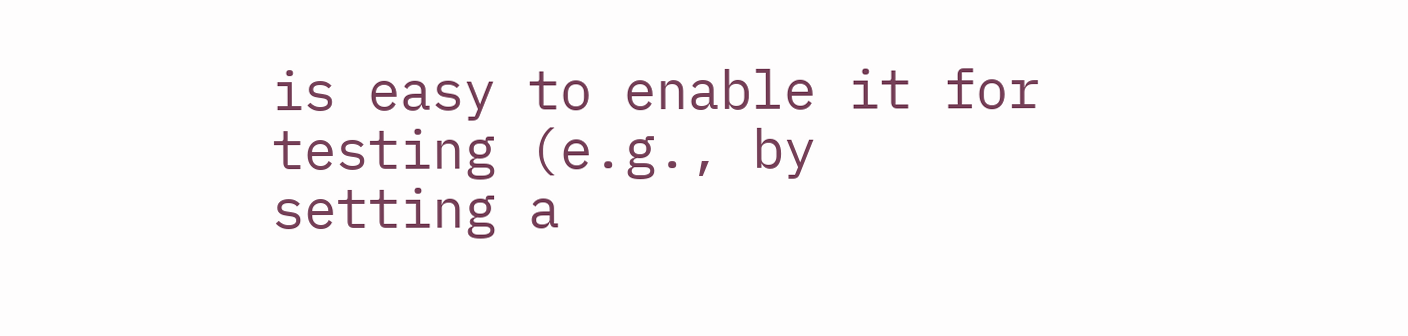is easy to enable it for testing (e.g., by setting a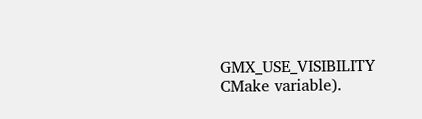GMX_USE_VISIBILITY CMake variable).